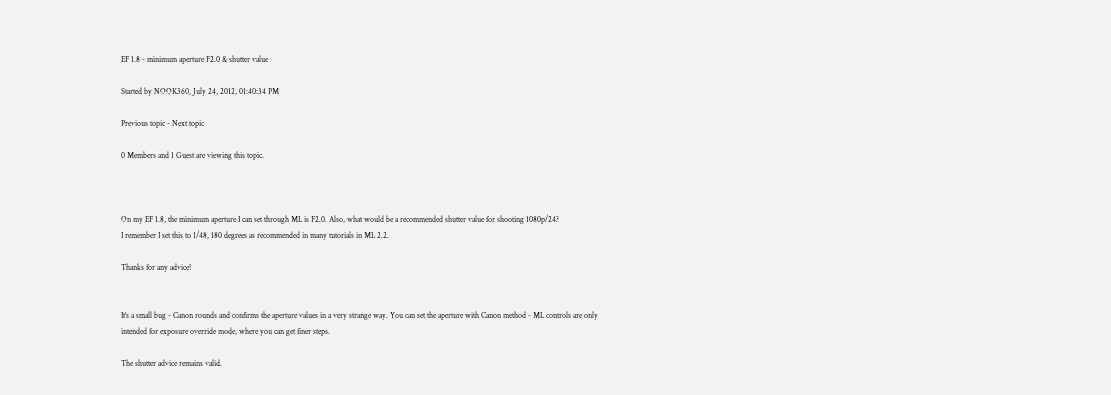EF 1.8 - minimum aperture F2.0 & shutter value

Started by NOOK360, July 24, 2012, 01:40:34 PM

Previous topic - Next topic

0 Members and 1 Guest are viewing this topic.



On my EF 1.8, the minimum aperture I can set through ML is F2.0. Also, what would be a recommended shutter value for shooting 1080p/24?
I remember I set this to 1/48, 180 degrees as recommended in many tutorials in ML 2.2.

Thanks for any advice!


It's a small bug - Canon rounds and confirms the aperture values in a very strange way. You can set the aperture with Canon method - ML controls are only intended for exposure override mode, where you can get finer steps.

The shutter advice remains valid.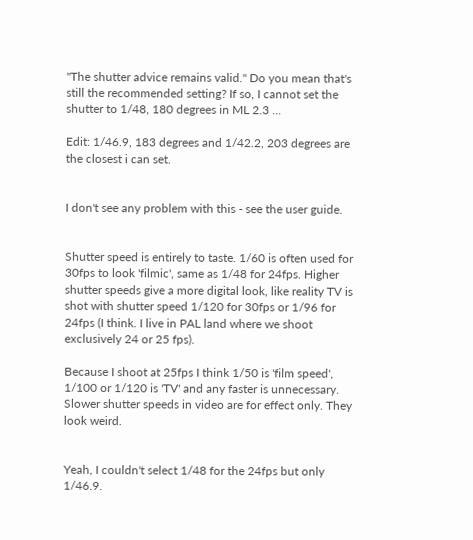"The shutter advice remains valid." Do you mean that's still the recommended setting? If so, I cannot set the shutter to 1/48, 180 degrees in ML 2.3 ...

Edit: 1/46.9, 183 degrees and 1/42.2, 203 degrees are the closest i can set.


I don't see any problem with this - see the user guide.


Shutter speed is entirely to taste. 1/60 is often used for 30fps to look 'filmic', same as 1/48 for 24fps. Higher shutter speeds give a more digital look, like reality TV is shot with shutter speed 1/120 for 30fps or 1/96 for 24fps (I think. I live in PAL land where we shoot exclusively 24 or 25 fps).

Because I shoot at 25fps I think 1/50 is 'film speed', 1/100 or 1/120 is 'TV' and any faster is unnecessary. Slower shutter speeds in video are for effect only. They look weird.


Yeah, I couldn't select 1/48 for the 24fps but only 1/46.9.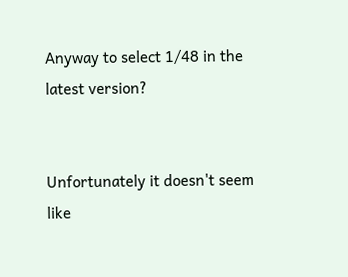Anyway to select 1/48 in the latest version?


Unfortunately it doesn't seem like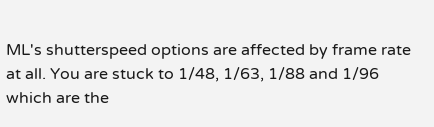ML's shutterspeed options are affected by frame rate at all. You are stuck to 1/48, 1/63, 1/88 and 1/96 which are the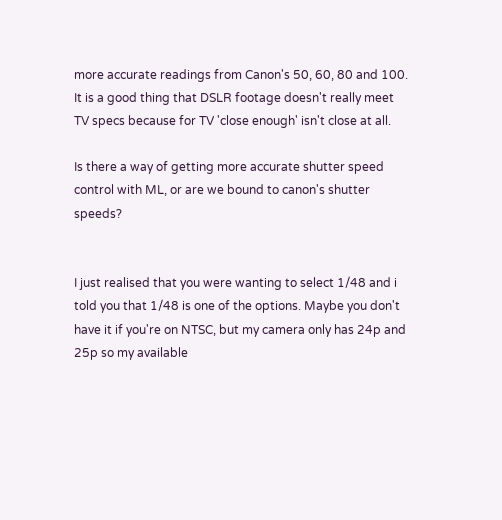more accurate readings from Canon's 50, 60, 80 and 100. It is a good thing that DSLR footage doesn't really meet TV specs because for TV 'close enough' isn't close at all.

Is there a way of getting more accurate shutter speed control with ML, or are we bound to canon's shutter speeds?


I just realised that you were wanting to select 1/48 and i told you that 1/48 is one of the options. Maybe you don't have it if you're on NTSC, but my camera only has 24p and 25p so my available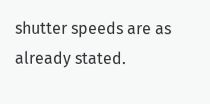shutter speeds are as already stated.